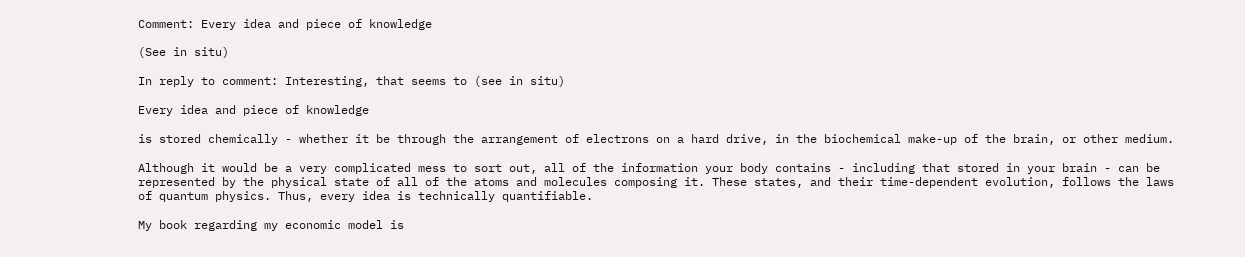Comment: Every idea and piece of knowledge

(See in situ)

In reply to comment: Interesting, that seems to (see in situ)

Every idea and piece of knowledge

is stored chemically - whether it be through the arrangement of electrons on a hard drive, in the biochemical make-up of the brain, or other medium.

Although it would be a very complicated mess to sort out, all of the information your body contains - including that stored in your brain - can be represented by the physical state of all of the atoms and molecules composing it. These states, and their time-dependent evolution, follows the laws of quantum physics. Thus, every idea is technically quantifiable.

My book regarding my economic model is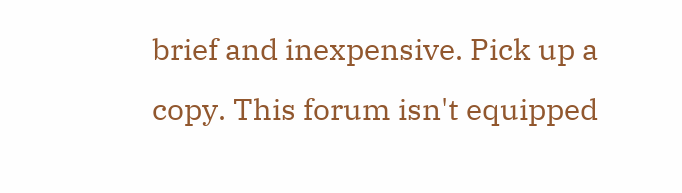brief and inexpensive. Pick up a copy. This forum isn't equipped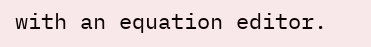with an equation editor.